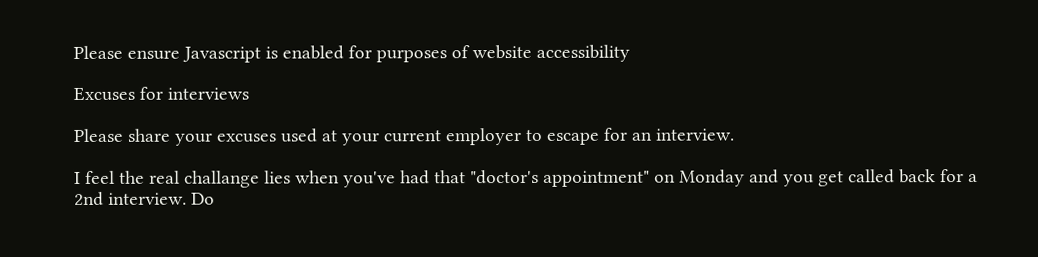Please ensure Javascript is enabled for purposes of website accessibility

Excuses for interviews

Please share your excuses used at your current employer to escape for an interview.

I feel the real challange lies when you've had that "doctor's appointment" on Monday and you get called back for a 2nd interview. Do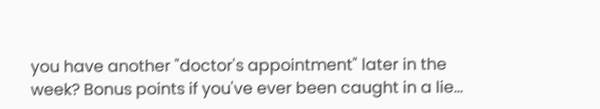you have another "doctor's appointment" later in the week? Bonus points if you've ever been caught in a lie…